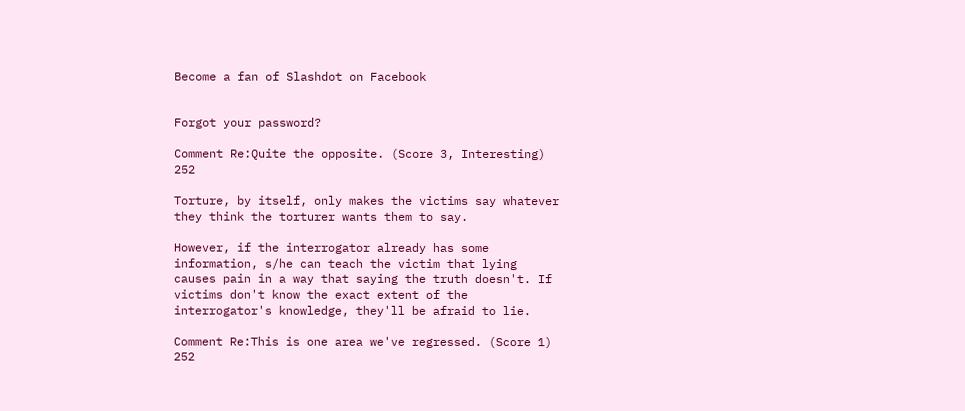Become a fan of Slashdot on Facebook


Forgot your password?

Comment Re:Quite the opposite. (Score 3, Interesting) 252

Torture, by itself, only makes the victims say whatever they think the torturer wants them to say.

However, if the interrogator already has some information, s/he can teach the victim that lying causes pain in a way that saying the truth doesn't. If victims don't know the exact extent of the interrogator's knowledge, they'll be afraid to lie.

Comment Re:This is one area we've regressed. (Score 1) 252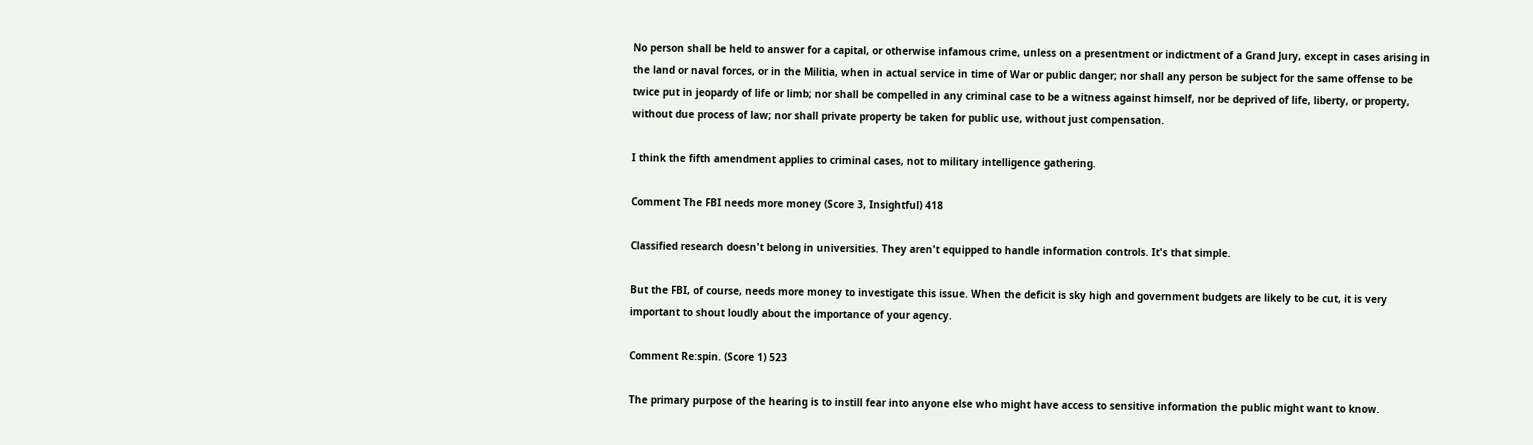No person shall be held to answer for a capital, or otherwise infamous crime, unless on a presentment or indictment of a Grand Jury, except in cases arising in the land or naval forces, or in the Militia, when in actual service in time of War or public danger; nor shall any person be subject for the same offense to be twice put in jeopardy of life or limb; nor shall be compelled in any criminal case to be a witness against himself, nor be deprived of life, liberty, or property, without due process of law; nor shall private property be taken for public use, without just compensation.

I think the fifth amendment applies to criminal cases, not to military intelligence gathering.

Comment The FBI needs more money (Score 3, Insightful) 418

Classified research doesn't belong in universities. They aren't equipped to handle information controls. It's that simple.

But the FBI, of course, needs more money to investigate this issue. When the deficit is sky high and government budgets are likely to be cut, it is very important to shout loudly about the importance of your agency.

Comment Re:spin. (Score 1) 523

The primary purpose of the hearing is to instill fear into anyone else who might have access to sensitive information the public might want to know.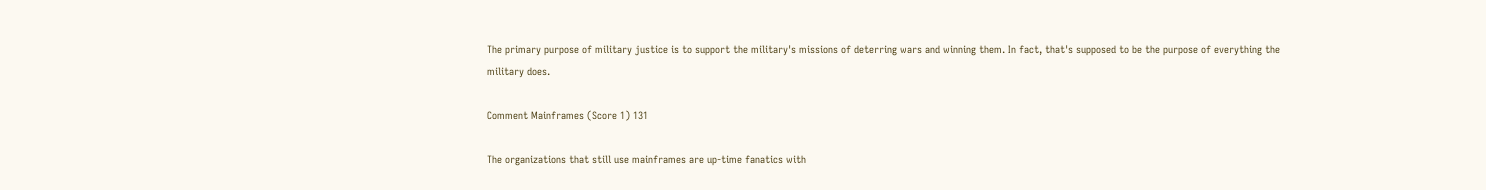The primary purpose of military justice is to support the military's missions of deterring wars and winning them. In fact, that's supposed to be the purpose of everything the military does.

Comment Mainframes (Score 1) 131

The organizations that still use mainframes are up-time fanatics with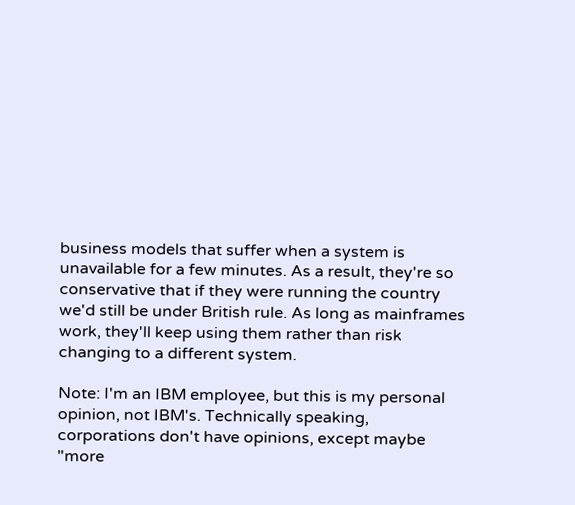business models that suffer when a system is unavailable for a few minutes. As a result, they're so conservative that if they were running the country we'd still be under British rule. As long as mainframes work, they'll keep using them rather than risk changing to a different system.

Note: I'm an IBM employee, but this is my personal opinion, not IBM's. Technically speaking, corporations don't have opinions, except maybe "more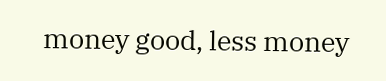money good, less money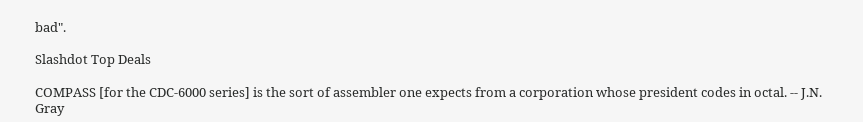bad".

Slashdot Top Deals

COMPASS [for the CDC-6000 series] is the sort of assembler one expects from a corporation whose president codes in octal. -- J.N. Gray